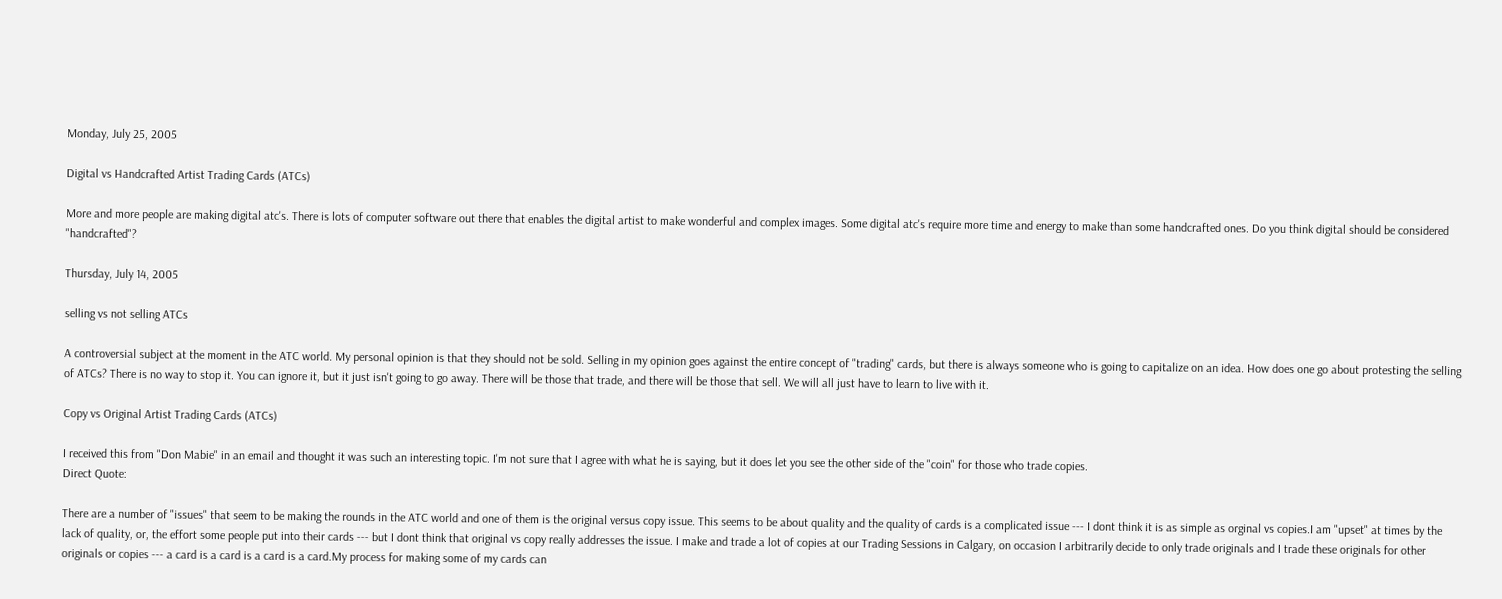Monday, July 25, 2005

Digital vs Handcrafted Artist Trading Cards (ATCs)

More and more people are making digital atc's. There is lots of computer software out there that enables the digital artist to make wonderful and complex images. Some digital atc's require more time and energy to make than some handcrafted ones. Do you think digital should be considered "handcrafted"?

Thursday, July 14, 2005

selling vs not selling ATCs

A controversial subject at the moment in the ATC world. My personal opinion is that they should not be sold. Selling in my opinion goes against the entire concept of "trading" cards, but there is always someone who is going to capitalize on an idea. How does one go about protesting the selling of ATCs? There is no way to stop it. You can ignore it, but it just isn't going to go away. There will be those that trade, and there will be those that sell. We will all just have to learn to live with it.

Copy vs Original Artist Trading Cards (ATCs)

I received this from "Don Mabie" in an email and thought it was such an interesting topic. I'm not sure that I agree with what he is saying, but it does let you see the other side of the "coin" for those who trade copies.
Direct Quote:

There are a number of "issues" that seem to be making the rounds in the ATC world and one of them is the original versus copy issue. This seems to be about quality and the quality of cards is a complicated issue --- I dont think it is as simple as orginal vs copies.I am "upset" at times by the lack of quality, or, the effort some people put into their cards --- but I dont think that original vs copy really addresses the issue. I make and trade a lot of copies at our Trading Sessions in Calgary, on occasion I arbitrarily decide to only trade originals and I trade these originals for other originals or copies --- a card is a card is a card is a card.My process for making some of my cards can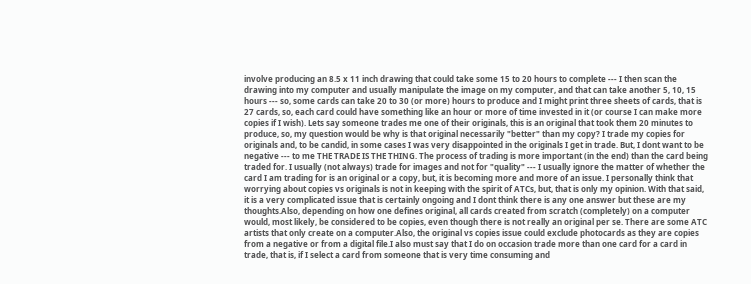involve producing an 8.5 x 11 inch drawing that could take some 15 to 20 hours to complete --- I then scan the drawing into my computer and usually manipulate the image on my computer, and that can take another 5, 10, 15 hours --- so, some cards can take 20 to 30 (or more) hours to produce and I might print three sheets of cards, that is 27 cards, so, each card could have something like an hour or more of time invested in it (or course I can make more copies if I wish). Lets say someone trades me one of their originals, this is an original that took them 20 minutes to produce, so, my question would be why is that original necessarily "better" than my copy? I trade my copies for originals and, to be candid, in some cases I was very disappointed in the originals I get in trade. But, I dont want to be negative --- to me THE TRADE IS THE THING. The process of trading is more important (in the end) than the card being traded for. I usually (not always) trade for images and not for "quality" --- I usually ignore the matter of whether the card I am trading for is an original or a copy, but, it is becoming more and more of an issue. I personally think that worrying about copies vs originals is not in keeping with the spirit of ATCs, but, that is only my opinion. With that said, it is a very complicated issue that is certainly ongoing and I dont think there is any one answer but these are my thoughts.Also, depending on how one defines original, all cards created from scratch (completely) on a computer would, most likely, be considered to be copies, even though there is not really an original per se. There are some ATC artists that only create on a computer.Also, the original vs copies issue could exclude photocards as they are copies from a negative or from a digital file.I also must say that I do on occasion trade more than one card for a card in trade, that is, if I select a card from someone that is very time consuming and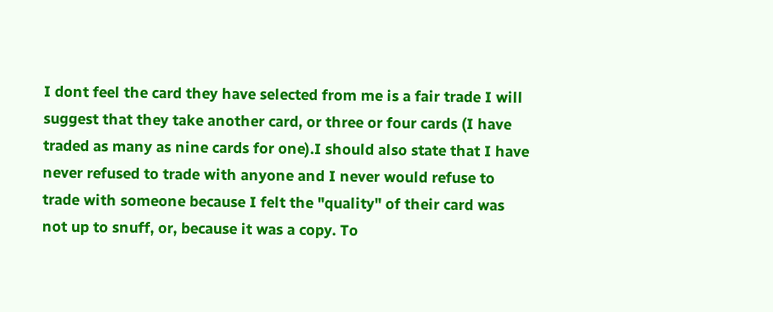I dont feel the card they have selected from me is a fair trade I will suggest that they take another card, or three or four cards (I have traded as many as nine cards for one).I should also state that I have never refused to trade with anyone and I never would refuse to trade with someone because I felt the "quality" of their card was not up to snuff, or, because it was a copy. To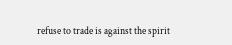refuse to trade is against the spirit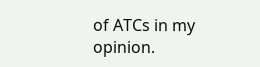of ATCs in my opinion.